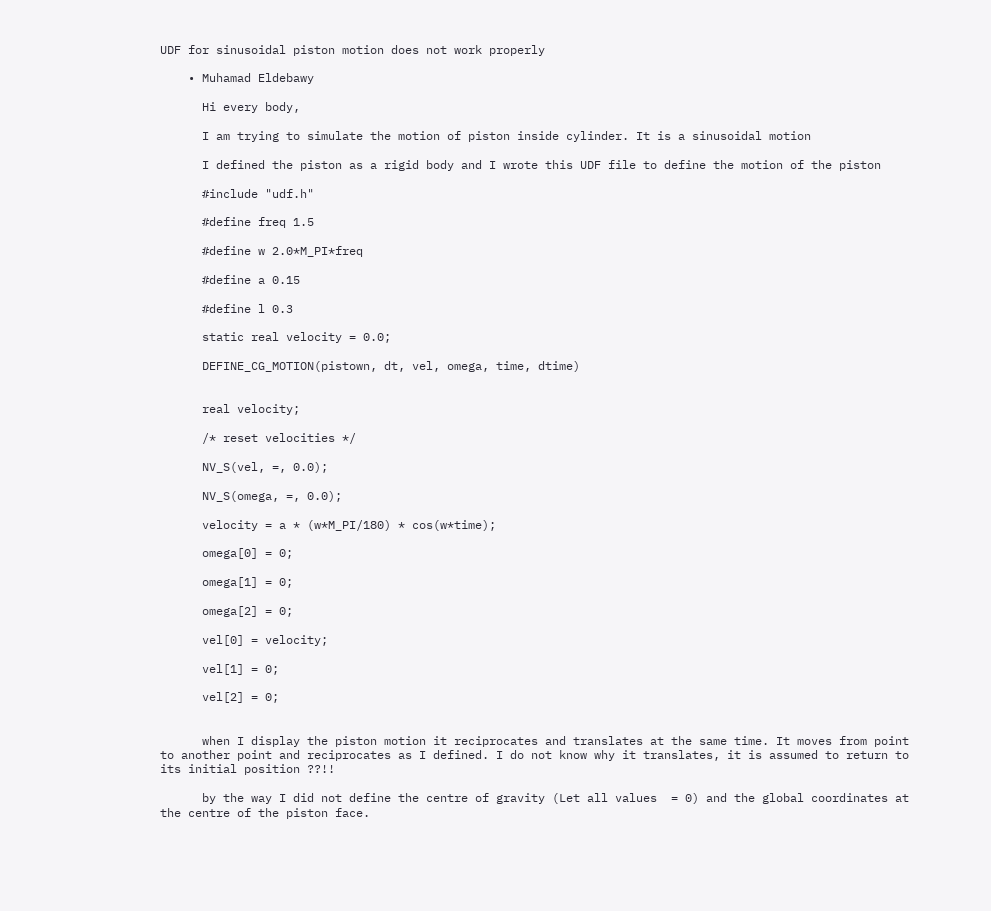UDF for sinusoidal piston motion does not work properly

    • Muhamad Eldebawy

      Hi every body,

      I am trying to simulate the motion of piston inside cylinder. It is a sinusoidal motion

      I defined the piston as a rigid body and I wrote this UDF file to define the motion of the piston

      #include "udf.h"

      #define freq 1.5

      #define w 2.0*M_PI*freq

      #define a 0.15

      #define l 0.3

      static real velocity = 0.0;

      DEFINE_CG_MOTION(pistown, dt, vel, omega, time, dtime)


      real velocity;

      /* reset velocities */

      NV_S(vel, =, 0.0);

      NV_S(omega, =, 0.0);

      velocity = a * (w*M_PI/180) * cos(w*time);

      omega[0] = 0;

      omega[1] = 0;

      omega[2] = 0;

      vel[0] = velocity;

      vel[1] = 0;

      vel[2] = 0;


      when I display the piston motion it reciprocates and translates at the same time. It moves from point to another point and reciprocates as I defined. I do not know why it translates, it is assumed to return to its initial position ??!!

      by the way I did not define the centre of gravity (Let all values  = 0) and the global coordinates at the centre of the piston face.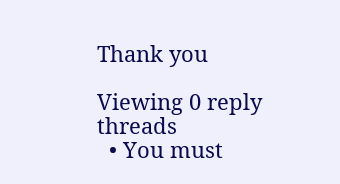Thank you

Viewing 0 reply threads
  • You must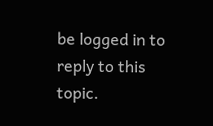be logged in to reply to this topic.